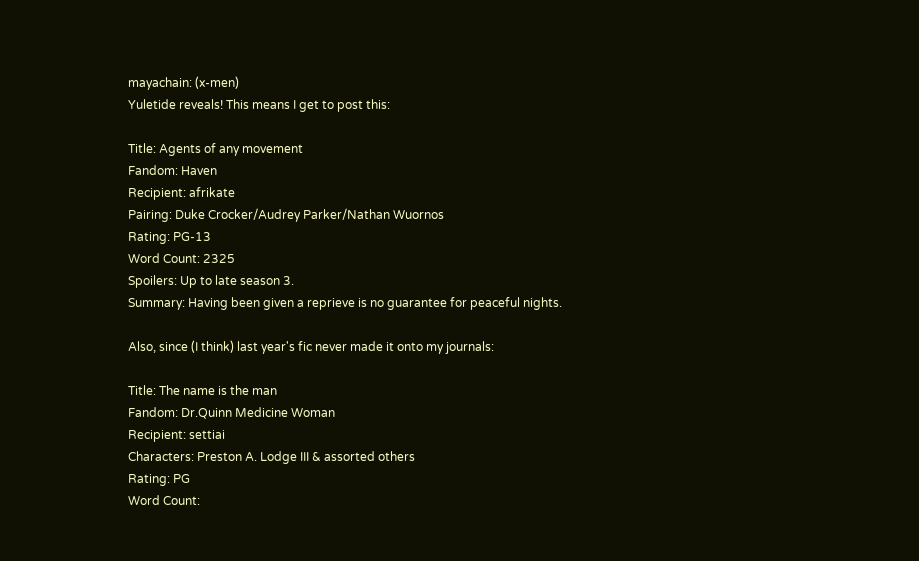mayachain: (x-men)
Yuletide reveals! This means I get to post this:

Title: Agents of any movement
Fandom: Haven
Recipient: afrikate
Pairing: Duke Crocker/Audrey Parker/Nathan Wuornos
Rating: PG-13
Word Count: 2325
Spoilers: Up to late season 3.
Summary: Having been given a reprieve is no guarantee for peaceful nights.

Also, since (I think) last year's fic never made it onto my journals:

Title: The name is the man
Fandom: Dr.Quinn Medicine Woman
Recipient: settiai
Characters: Preston A. Lodge III & assorted others
Rating: PG
Word Count: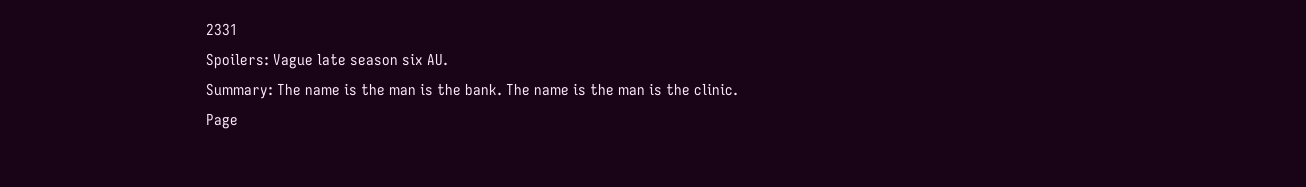2331
Spoilers: Vague late season six AU.
Summary: The name is the man is the bank. The name is the man is the clinic.
Page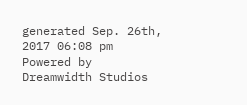generated Sep. 26th, 2017 06:08 pm
Powered by Dreamwidth Studios